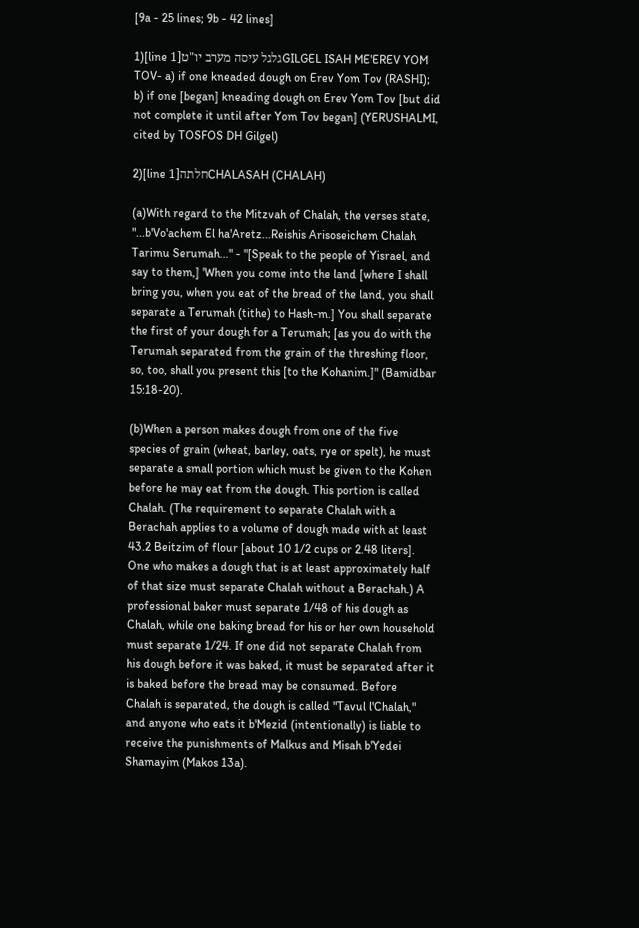[9a - 25 lines; 9b - 42 lines]

1)[line 1]גלגל עיסה מערב יו"טGILGEL ISAH ME'EREV YOM TOV- a) if one kneaded dough on Erev Yom Tov (RASHI); b) if one [began] kneading dough on Erev Yom Tov [but did not complete it until after Yom Tov began] (YERUSHALMI, cited by TOSFOS DH Gilgel)

2)[line 1]חלתהCHALASAH (CHALAH)

(a)With regard to the Mitzvah of Chalah, the verses state, "...b'Vo'achem El ha'Aretz...Reishis Arisoseichem Chalah Tarimu Serumah..." - "[Speak to the people of Yisrael, and say to them,] 'When you come into the land [where I shall bring you, when you eat of the bread of the land, you shall separate a Terumah (tithe) to Hash-m.] You shall separate the first of your dough for a Terumah; [as you do with the Terumah separated from the grain of the threshing floor, so, too, shall you present this [to the Kohanim.]" (Bamidbar 15:18-20).

(b)When a person makes dough from one of the five species of grain (wheat, barley, oats, rye or spelt), he must separate a small portion which must be given to the Kohen before he may eat from the dough. This portion is called Chalah. (The requirement to separate Chalah with a Berachah applies to a volume of dough made with at least 43.2 Beitzim of flour [about 10 1/2 cups or 2.48 liters]. One who makes a dough that is at least approximately half of that size must separate Chalah without a Berachah.) A professional baker must separate 1/48 of his dough as Chalah, while one baking bread for his or her own household must separate 1/24. If one did not separate Chalah from his dough before it was baked, it must be separated after it is baked before the bread may be consumed. Before Chalah is separated, the dough is called "Tavul l'Chalah," and anyone who eats it b'Mezid (intentionally) is liable to receive the punishments of Malkus and Misah b'Yedei Shamayim (Makos 13a).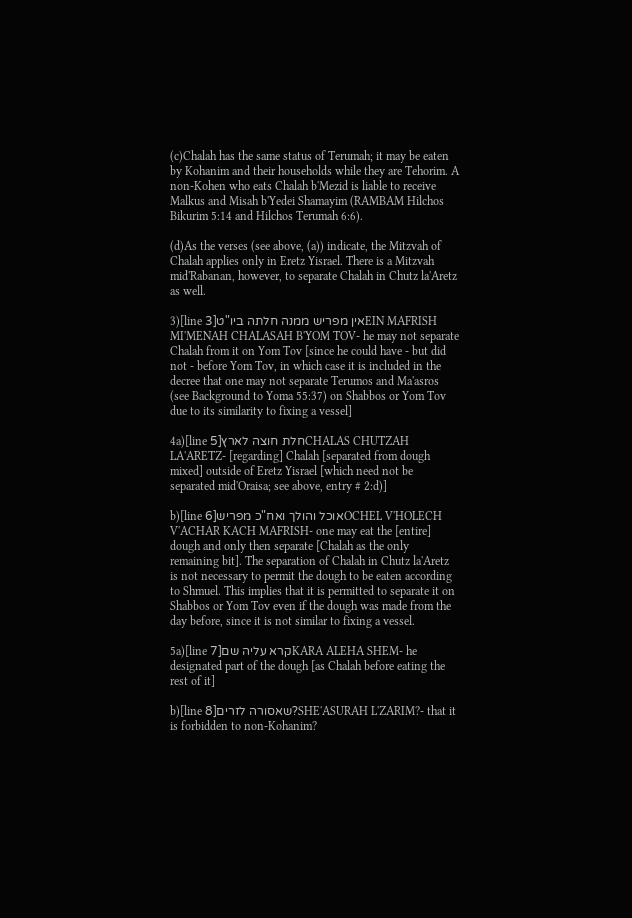(c)Chalah has the same status of Terumah; it may be eaten by Kohanim and their households while they are Tehorim. A non-Kohen who eats Chalah b'Mezid is liable to receive Malkus and Misah b'Yedei Shamayim (RAMBAM Hilchos Bikurim 5:14 and Hilchos Terumah 6:6).

(d)As the verses (see above, (a)) indicate, the Mitzvah of Chalah applies only in Eretz Yisrael. There is a Mitzvah mid'Rabanan, however, to separate Chalah in Chutz la'Aretz as well.

3)[line 3]אין מפריש ממנה חלתה ביו"טEIN MAFRISH MI'MENAH CHALASAH B'YOM TOV- he may not separate Chalah from it on Yom Tov [since he could have - but did not - before Yom Tov, in which case it is included in the decree that one may not separate Terumos and Ma'asros (see Background to Yoma 55:37) on Shabbos or Yom Tov due to its similarity to fixing a vessel]

4a)[line 5]חלת חוצה לארץCHALAS CHUTZAH LA'ARETZ- [regarding] Chalah [separated from dough mixed] outside of Eretz Yisrael [which need not be separated mid'Oraisa; see above, entry # 2:d)]

b)[line 6]אוכל והולך ואח"כ מפרישOCHEL V'HOLECH V'ACHAR KACH MAFRISH- one may eat the [entire] dough and only then separate [Chalah as the only remaining bit]. The separation of Chalah in Chutz la'Aretz is not necessary to permit the dough to be eaten according to Shmuel. This implies that it is permitted to separate it on Shabbos or Yom Tov even if the dough was made from the day before, since it is not similar to fixing a vessel.

5a)[line 7]קרא עליה שםKARA ALEHA SHEM- he designated part of the dough [as Chalah before eating the rest of it]

b)[line 8]שאסורה לזרים?SHE'ASURAH L'ZARIM?- that it is forbidden to non-Kohanim?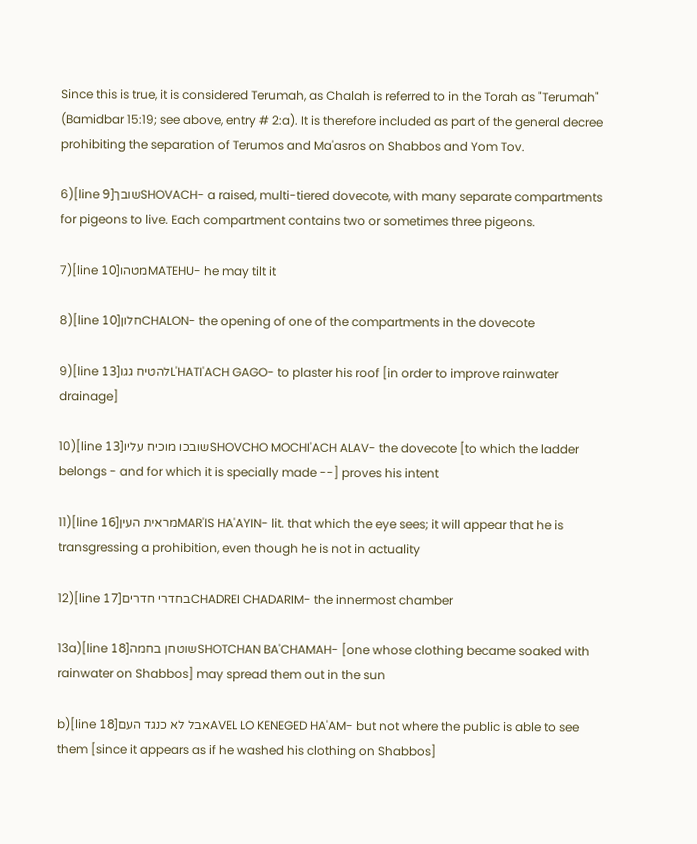Since this is true, it is considered Terumah, as Chalah is referred to in the Torah as "Terumah" (Bamidbar 15:19; see above, entry # 2:a). It is therefore included as part of the general decree prohibiting the separation of Terumos and Ma'asros on Shabbos and Yom Tov.

6)[line 9]שובךSHOVACH- a raised, multi-tiered dovecote, with many separate compartments for pigeons to live. Each compartment contains two or sometimes three pigeons.

7)[line 10]מטהוMATEHU- he may tilt it

8)[line 10]חלוןCHALON- the opening of one of the compartments in the dovecote

9)[line 13]להטיח גגוL'HATI'ACH GAGO- to plaster his roof [in order to improve rainwater drainage]

10)[line 13]שובכו מוכיח עליוSHOVCHO MOCHI'ACH ALAV- the dovecote [to which the ladder belongs - and for which it is specially made --] proves his intent

11)[line 16]מראית העיןMAR'IS HA'AYIN- lit. that which the eye sees; it will appear that he is transgressing a prohibition, even though he is not in actuality

12)[line 17]בחדרי חדריםCHADREI CHADARIM- the innermost chamber

13a)[line 18]שוטחן בחמהSHOTCHAN BA'CHAMAH- [one whose clothing became soaked with rainwater on Shabbos] may spread them out in the sun

b)[line 18]אבל לא כנגד העםAVEL LO KENEGED HA'AM- but not where the public is able to see them [since it appears as if he washed his clothing on Shabbos]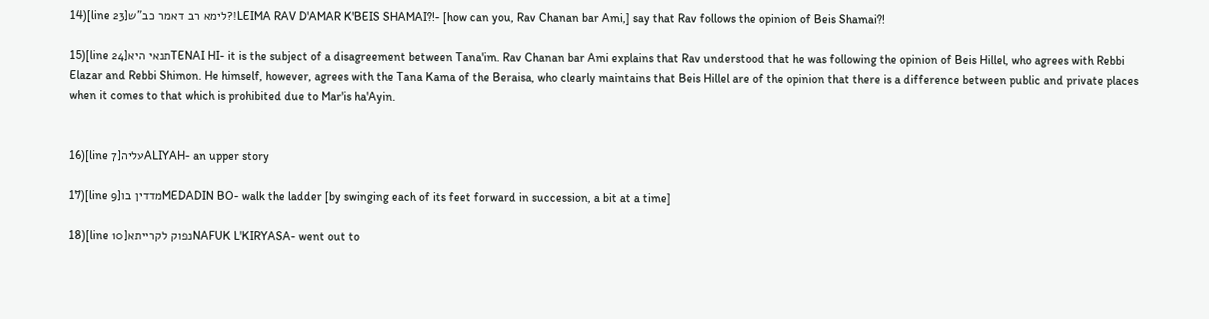14)[line 23]לימא רב דאמר כב"ש?!LEIMA RAV D'AMAR K'BEIS SHAMAI?!- [how can you, Rav Chanan bar Ami,] say that Rav follows the opinion of Beis Shamai?!

15)[line 24]תנאי היאTENAI HI- it is the subject of a disagreement between Tana'im. Rav Chanan bar Ami explains that Rav understood that he was following the opinion of Beis Hillel, who agrees with Rebbi Elazar and Rebbi Shimon. He himself, however, agrees with the Tana Kama of the Beraisa, who clearly maintains that Beis Hillel are of the opinion that there is a difference between public and private places when it comes to that which is prohibited due to Mar'is ha'Ayin.


16)[line 7]עליהALIYAH- an upper story

17)[line 9]מדדין בוMEDADIN BO- walk the ladder [by swinging each of its feet forward in succession, a bit at a time]

18)[line 10]נפוק לקרייתאNAFUK L'KIRYASA- went out to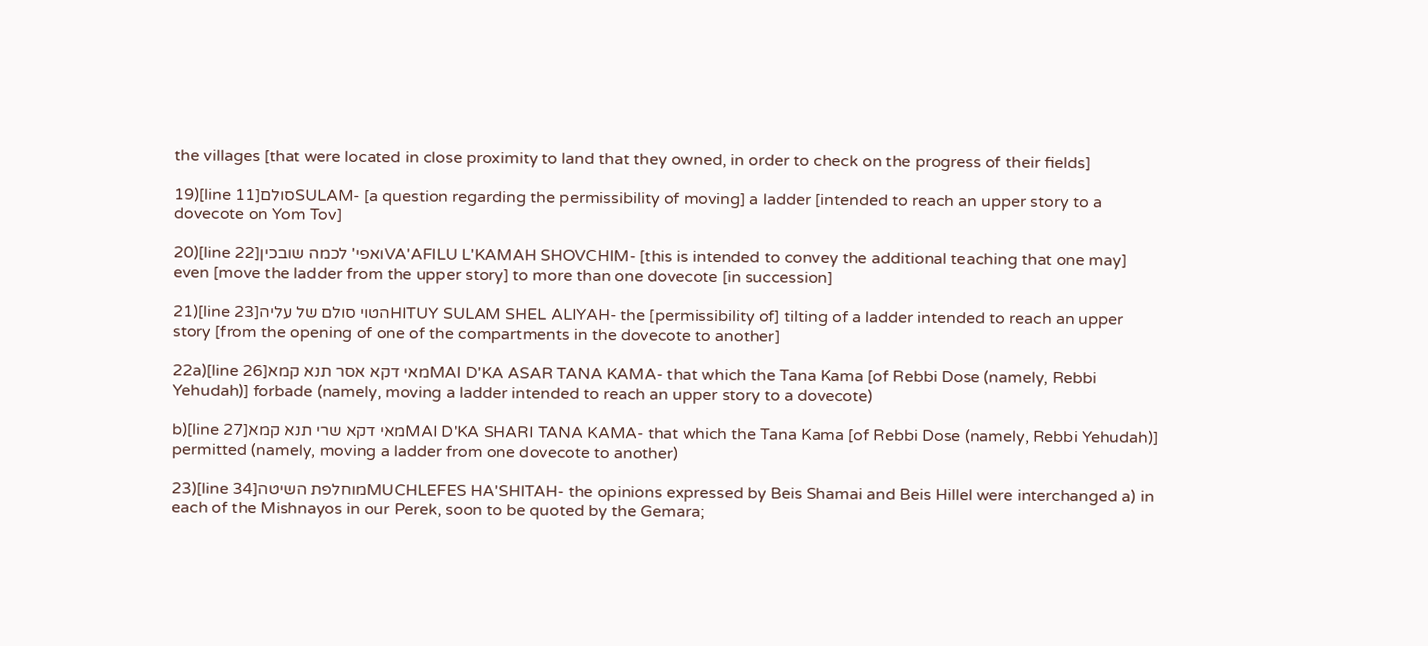the villages [that were located in close proximity to land that they owned, in order to check on the progress of their fields]

19)[line 11]סולםSULAM- [a question regarding the permissibility of moving] a ladder [intended to reach an upper story to a dovecote on Yom Tov]

20)[line 22]ואפי' לכמה שובכיןVA'AFILU L'KAMAH SHOVCHIM- [this is intended to convey the additional teaching that one may] even [move the ladder from the upper story] to more than one dovecote [in succession]

21)[line 23]הטוי סולם של עליהHITUY SULAM SHEL ALIYAH- the [permissibility of] tilting of a ladder intended to reach an upper story [from the opening of one of the compartments in the dovecote to another]

22a)[line 26]מאי דקא אסר תנא קמאMAI D'KA ASAR TANA KAMA- that which the Tana Kama [of Rebbi Dose (namely, Rebbi Yehudah)] forbade (namely, moving a ladder intended to reach an upper story to a dovecote)

b)[line 27]מאי דקא שרי תנא קמאMAI D'KA SHARI TANA KAMA- that which the Tana Kama [of Rebbi Dose (namely, Rebbi Yehudah)] permitted (namely, moving a ladder from one dovecote to another)

23)[line 34]מוחלפת השיטהMUCHLEFES HA'SHITAH- the opinions expressed by Beis Shamai and Beis Hillel were interchanged a) in each of the Mishnayos in our Perek, soon to be quoted by the Gemara;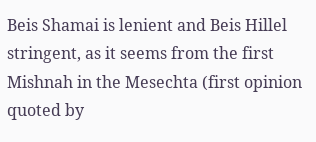Beis Shamai is lenient and Beis Hillel stringent, as it seems from the first Mishnah in the Mesechta (first opinion quoted by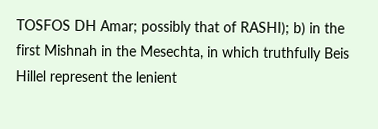TOSFOS DH Amar; possibly that of RASHI); b) in the first Mishnah in the Mesechta, in which truthfully Beis Hillel represent the lenient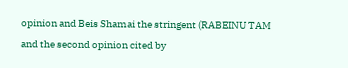opinion and Beis Shamai the stringent (RABEINU TAM and the second opinion cited by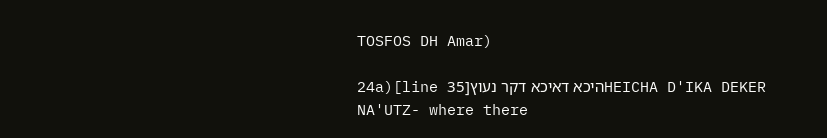TOSFOS DH Amar)

24a)[line 35]היכא דאיכא דקר נעוץHEICHA D'IKA DEKER NA'UTZ- where there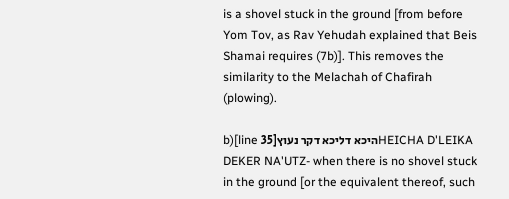is a shovel stuck in the ground [from before Yom Tov, as Rav Yehudah explained that Beis Shamai requires (7b)]. This removes the similarity to the Melachah of Chafirah (plowing).

b)[line 35]היכא דליכא דקר נעוץHEICHA D'LEIKA DEKER NA'UTZ- when there is no shovel stuck in the ground [or the equivalent thereof, such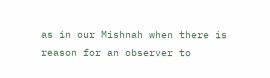as in our Mishnah when there is reason for an observer to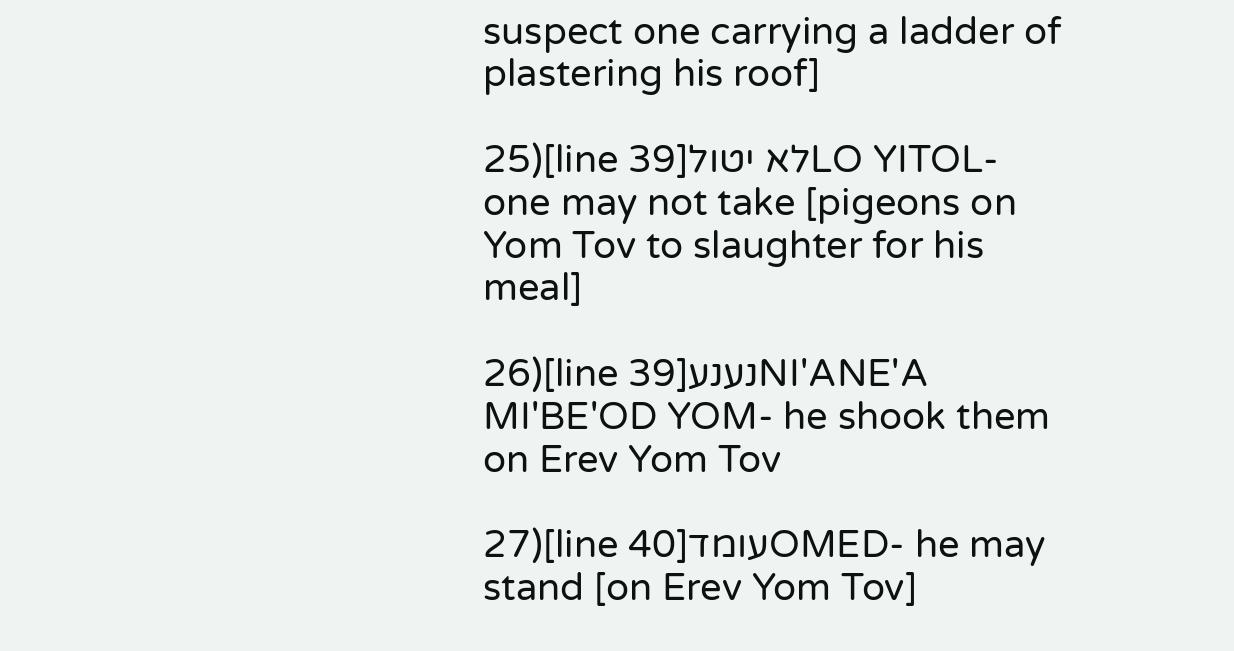suspect one carrying a ladder of plastering his roof]

25)[line 39]לא יטולLO YITOL- one may not take [pigeons on Yom Tov to slaughter for his meal]

26)[line 39]נענעNI'ANE'A MI'BE'OD YOM- he shook them on Erev Yom Tov

27)[line 40]עומדOMED- he may stand [on Erev Yom Tov]